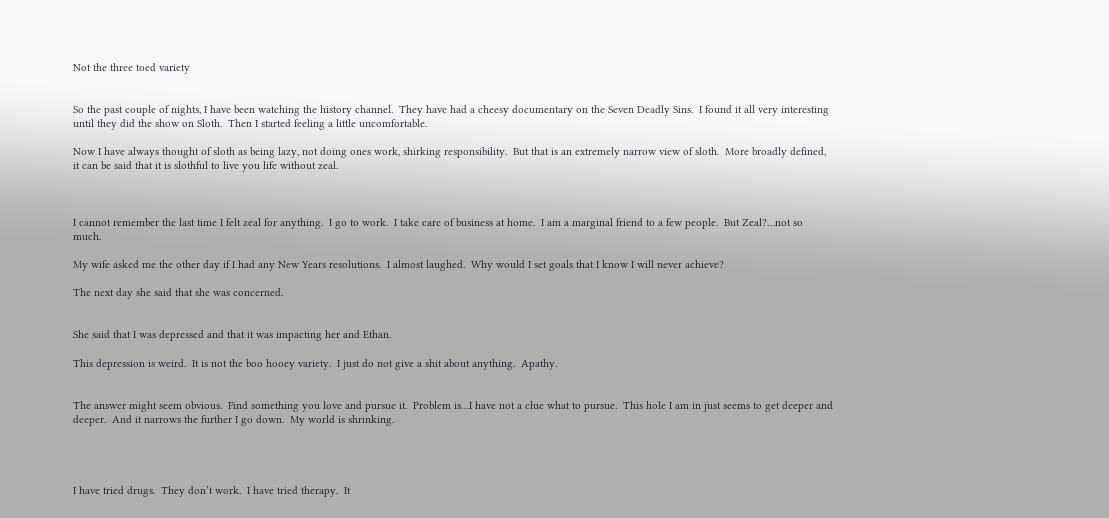Not the three toed variety


So the past couple of nights, I have been watching the history channel.  They have had a cheesy documentary on the Seven Deadly Sins.  I found it all very interesting until they did the show on Sloth.  Then I started feeling a little uncomfortable.

Now I have always thought of sloth as being lazy, not doing ones work, shirking responsibility.  But that is an extremely narrow view of sloth.  More broadly defined, it can be said that it is slothful to live you life without zeal.



I cannot remember the last time I felt zeal for anything.  I go to work.  I take care of business at home.  I am a marginal friend to a few people.  But Zeal?…not so much.

My wife asked me the other day if I had any New Years resolutions.  I almost laughed.  Why would I set goals that I know I will never achieve?

The next day she said that she was concerned.


She said that I was depressed and that it was impacting her and Ethan.

This depression is weird.  It is not the boo hooey variety.  I just do not give a shit about anything.  Apathy.


The answer might seem obvious.  Find something you love and pursue it.  Problem is…I have not a clue what to pursue.  This hole I am in just seems to get deeper and deeper.  And it narrows the further I go down.  My world is shrinking.




I have tried drugs.  They don’t work.  I have tried therapy.  It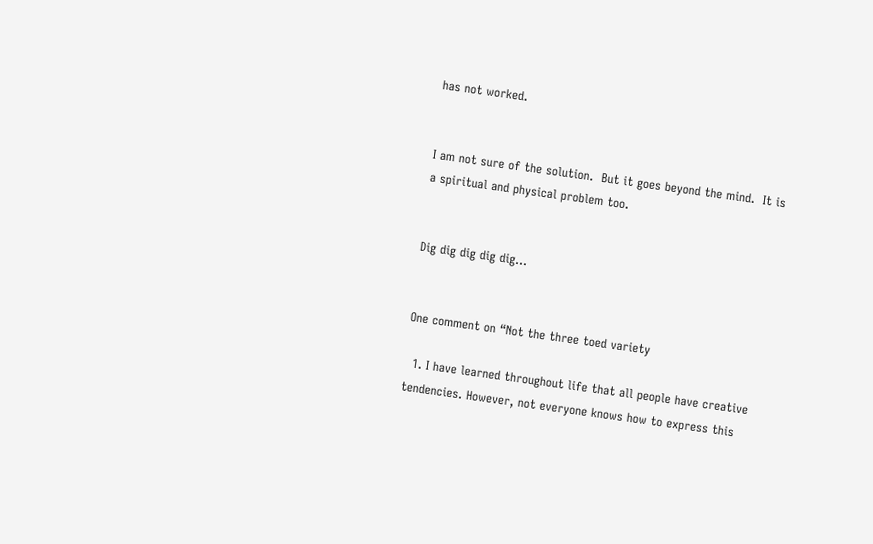has not worked.


I am not sure of the solution.  But it goes beyond the mind.  It is a spiritual and physical problem too.


Dig dig dig dig dig…


One comment on “Not the three toed variety

  1. I have learned throughout life that all people have creative tendencies. However, not everyone knows how to express this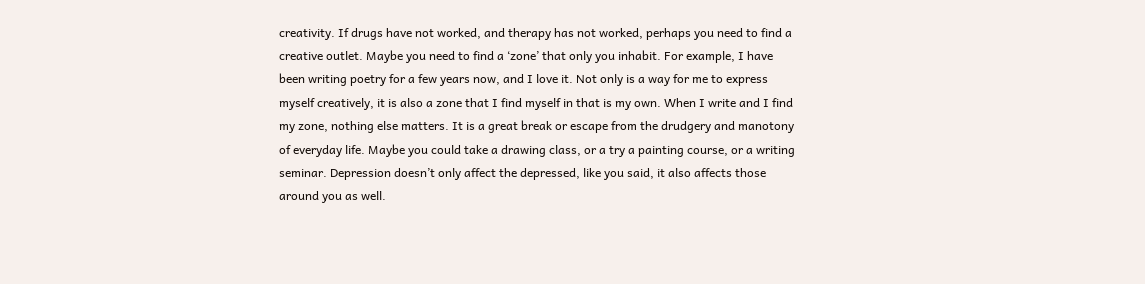creativity. If drugs have not worked, and therapy has not worked, perhaps you need to find a creative outlet. Maybe you need to find a ‘zone’ that only you inhabit. For example, I have been writing poetry for a few years now, and I love it. Not only is a way for me to express myself creatively, it is also a zone that I find myself in that is my own. When I write and I find my zone, nothing else matters. It is a great break or escape from the drudgery and manotony of everyday life. Maybe you could take a drawing class, or a try a painting course, or a writing seminar. Depression doesn’t only affect the depressed, like you said, it also affects those around you as well.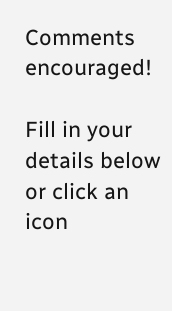Comments encouraged!

Fill in your details below or click an icon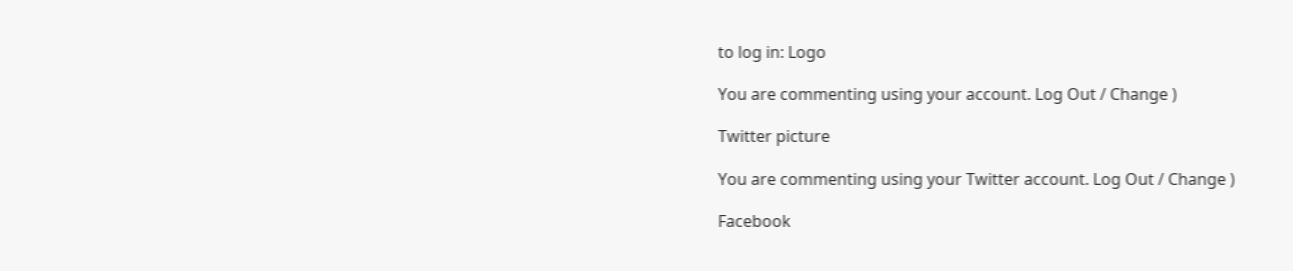to log in: Logo

You are commenting using your account. Log Out / Change )

Twitter picture

You are commenting using your Twitter account. Log Out / Change )

Facebook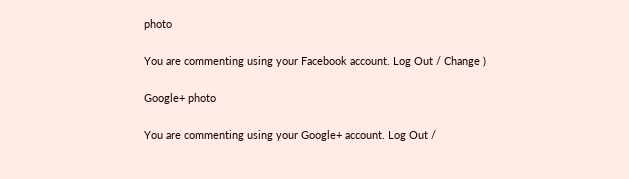photo

You are commenting using your Facebook account. Log Out / Change )

Google+ photo

You are commenting using your Google+ account. Log Out /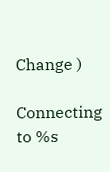Change )

Connecting to %s